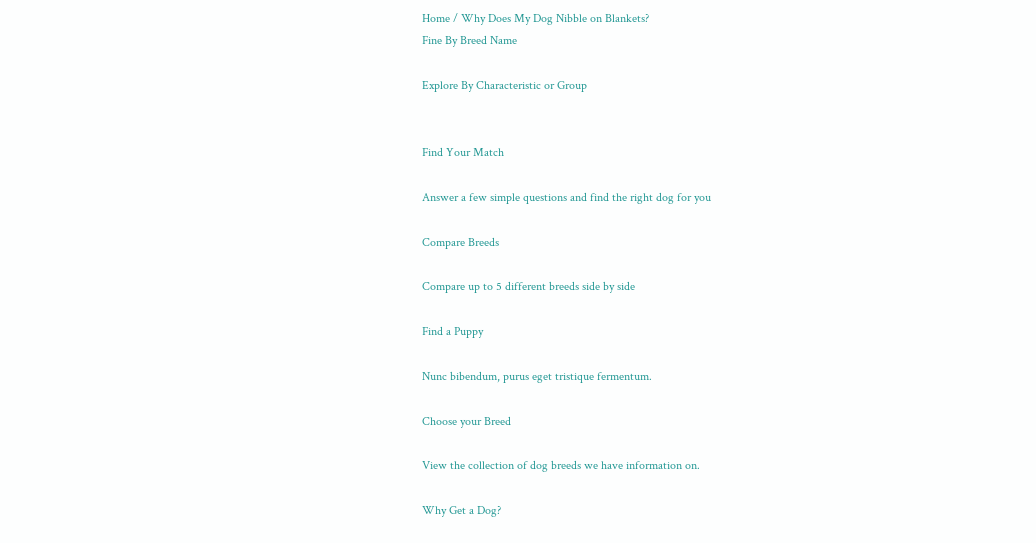Home / Why Does My Dog Nibble on Blankets?
Fine By Breed Name

Explore By Characteristic or Group


Find Your Match

Answer a few simple questions and find the right dog for you

Compare Breeds

Compare up to 5 different breeds side by side

Find a Puppy

Nunc bibendum, purus eget tristique fermentum.

Choose your Breed

View the collection of dog breeds we have information on.

Why Get a Dog?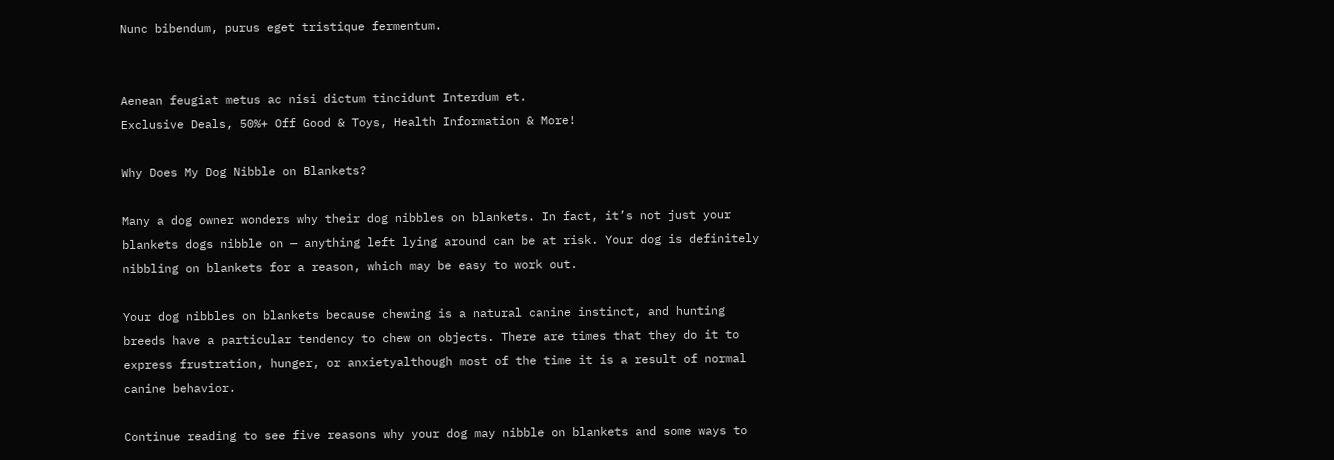Nunc bibendum, purus eget tristique fermentum.


Aenean feugiat metus ac nisi dictum tincidunt Interdum et.
Exclusive Deals, 50%+ Off Good & Toys, Health Information & More!

Why Does My Dog Nibble on Blankets?

Many a dog owner wonders why their dog nibbles on blankets. In fact, it’s not just your blankets dogs nibble on — anything left lying around can be at risk. Your dog is definitely nibbling on blankets for a reason, which may be easy to work out.

Your dog nibbles on blankets because chewing is a natural canine instinct, and hunting breeds have a particular tendency to chew on objects. There are times that they do it to express frustration, hunger, or anxietyalthough most of the time it is a result of normal canine behavior.

Continue reading to see five reasons why your dog may nibble on blankets and some ways to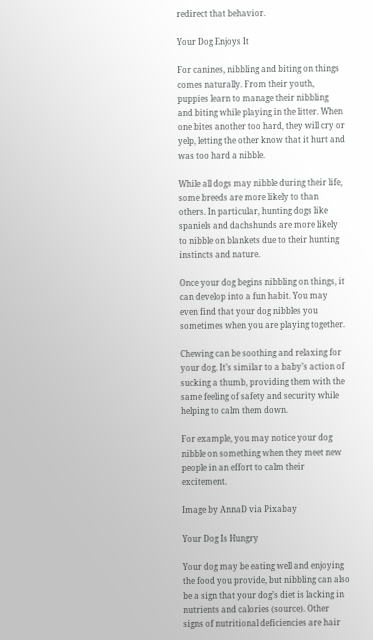redirect that behavior.

Your Dog Enjoys It

For canines, nibbling and biting on things comes naturally. From their youth, puppies learn to manage their nibbling and biting while playing in the litter. When one bites another too hard, they will cry or yelp, letting the other know that it hurt and was too hard a nibble.

While all dogs may nibble during their life, some breeds are more likely to than others. In particular, hunting dogs like spaniels and dachshunds are more likely to nibble on blankets due to their hunting instincts and nature.

Once your dog begins nibbling on things, it can develop into a fun habit. You may even find that your dog nibbles you sometimes when you are playing together.

Chewing can be soothing and relaxing for your dog. It’s similar to a baby’s action of sucking a thumb, providing them with the same feeling of safety and security while helping to calm them down.

For example, you may notice your dog nibble on something when they meet new people in an effort to calm their excitement.

Image by AnnaD via Pixabay

Your Dog Is Hungry

Your dog may be eating well and enjoying the food you provide, but nibbling can also be a sign that your dog’s diet is lacking in nutrients and calories (source). Other signs of nutritional deficiencies are hair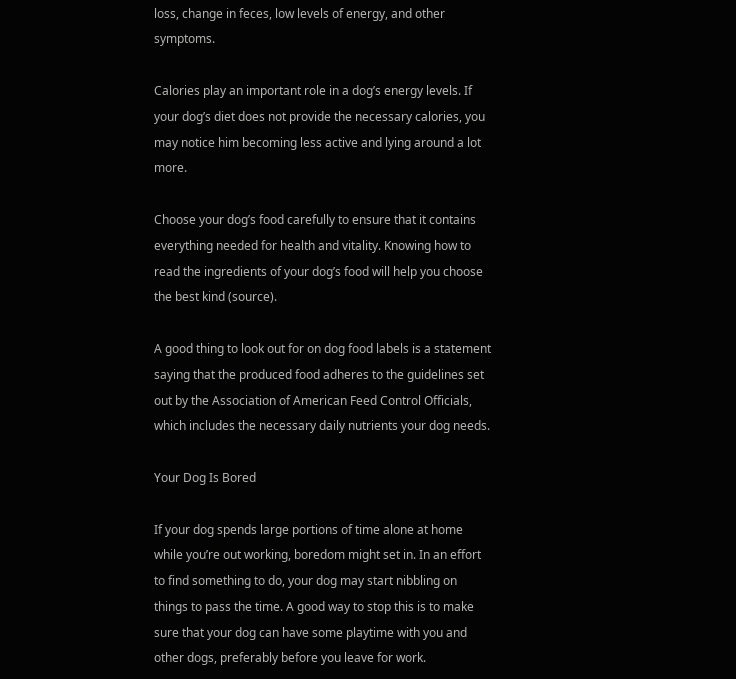loss, change in feces, low levels of energy, and other symptoms.

Calories play an important role in a dog’s energy levels. If your dog’s diet does not provide the necessary calories, you may notice him becoming less active and lying around a lot more.

Choose your dog’s food carefully to ensure that it contains everything needed for health and vitality. Knowing how to read the ingredients of your dog’s food will help you choose the best kind (source).

A good thing to look out for on dog food labels is a statement saying that the produced food adheres to the guidelines set out by the Association of American Feed Control Officials, which includes the necessary daily nutrients your dog needs.

Your Dog Is Bored

If your dog spends large portions of time alone at home while you’re out working, boredom might set in. In an effort to find something to do, your dog may start nibbling on things to pass the time. A good way to stop this is to make sure that your dog can have some playtime with you and other dogs, preferably before you leave for work.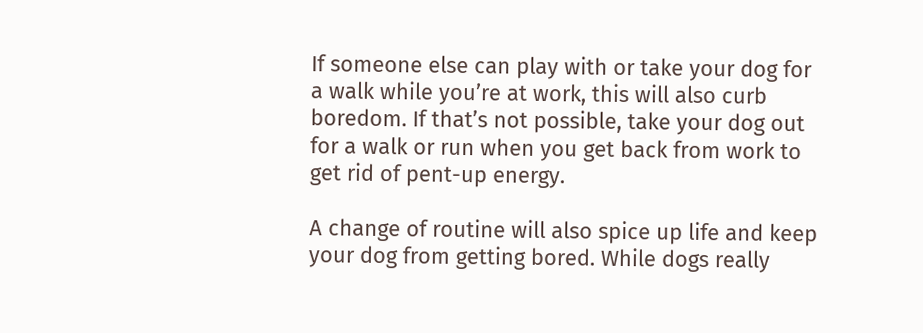If someone else can play with or take your dog for a walk while you’re at work, this will also curb boredom. If that’s not possible, take your dog out for a walk or run when you get back from work to get rid of pent-up energy.

A change of routine will also spice up life and keep your dog from getting bored. While dogs really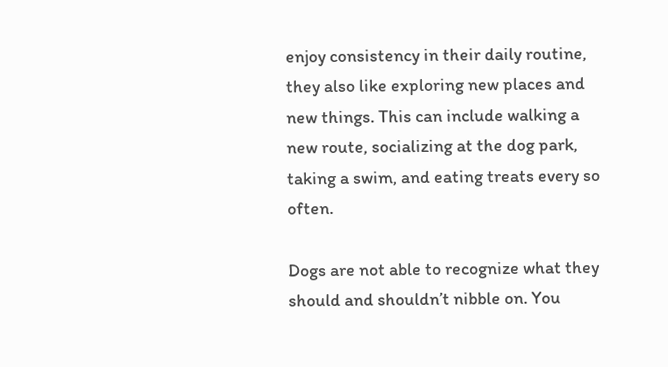enjoy consistency in their daily routine, they also like exploring new places and new things. This can include walking a new route, socializing at the dog park, taking a swim, and eating treats every so often.

Dogs are not able to recognize what they should and shouldn’t nibble on. You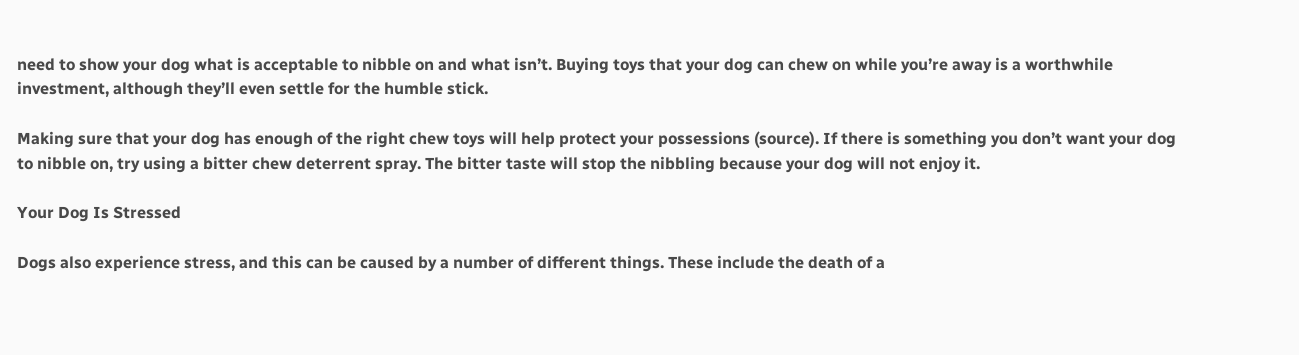need to show your dog what is acceptable to nibble on and what isn’t. Buying toys that your dog can chew on while you’re away is a worthwhile investment, although they’ll even settle for the humble stick.

Making sure that your dog has enough of the right chew toys will help protect your possessions (source). If there is something you don’t want your dog to nibble on, try using a bitter chew deterrent spray. The bitter taste will stop the nibbling because your dog will not enjoy it.

Your Dog Is Stressed

Dogs also experience stress, and this can be caused by a number of different things. These include the death of a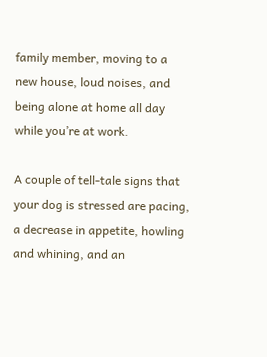family member, moving to a new house, loud noises, and being alone at home all day while you’re at work.

A couple of tell-tale signs that your dog is stressed are pacing, a decrease in appetite, howling and whining, and an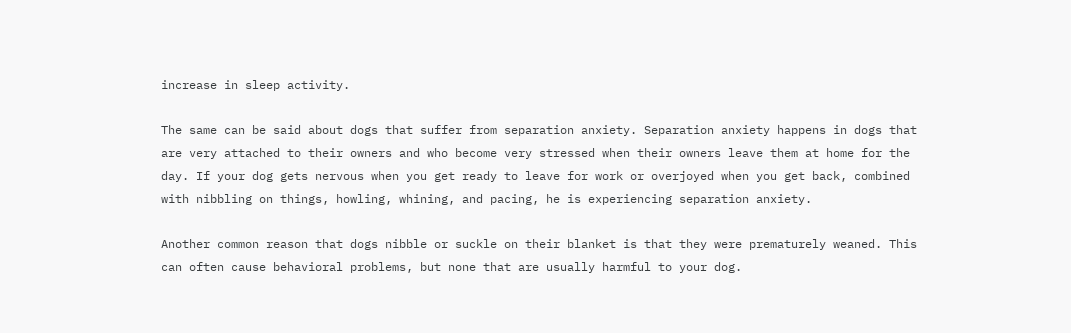increase in sleep activity.

The same can be said about dogs that suffer from separation anxiety. Separation anxiety happens in dogs that are very attached to their owners and who become very stressed when their owners leave them at home for the day. If your dog gets nervous when you get ready to leave for work or overjoyed when you get back, combined with nibbling on things, howling, whining, and pacing, he is experiencing separation anxiety.

Another common reason that dogs nibble or suckle on their blanket is that they were prematurely weaned. This can often cause behavioral problems, but none that are usually harmful to your dog.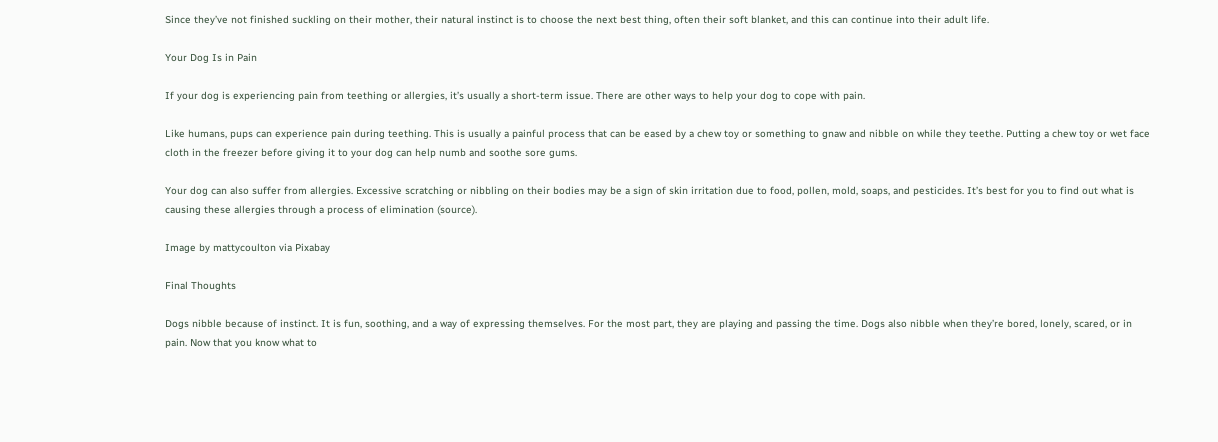Since they’ve not finished suckling on their mother, their natural instinct is to choose the next best thing, often their soft blanket, and this can continue into their adult life.

Your Dog Is in Pain

If your dog is experiencing pain from teething or allergies, it’s usually a short-term issue. There are other ways to help your dog to cope with pain.

Like humans, pups can experience pain during teething. This is usually a painful process that can be eased by a chew toy or something to gnaw and nibble on while they teethe. Putting a chew toy or wet face cloth in the freezer before giving it to your dog can help numb and soothe sore gums.

Your dog can also suffer from allergies. Excessive scratching or nibbling on their bodies may be a sign of skin irritation due to food, pollen, mold, soaps, and pesticides. It’s best for you to find out what is causing these allergies through a process of elimination (source).

Image by mattycoulton via Pixabay

Final Thoughts

Dogs nibble because of instinct. It is fun, soothing, and a way of expressing themselves. For the most part, they are playing and passing the time. Dogs also nibble when they’re bored, lonely, scared, or in pain. Now that you know what to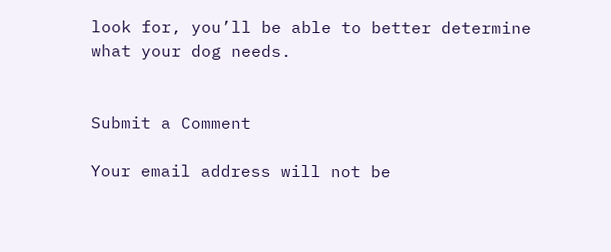look for, you’ll be able to better determine what your dog needs.


Submit a Comment

Your email address will not be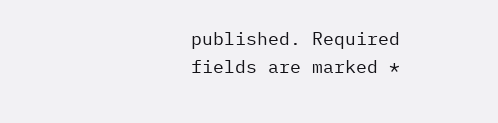published. Required fields are marked *